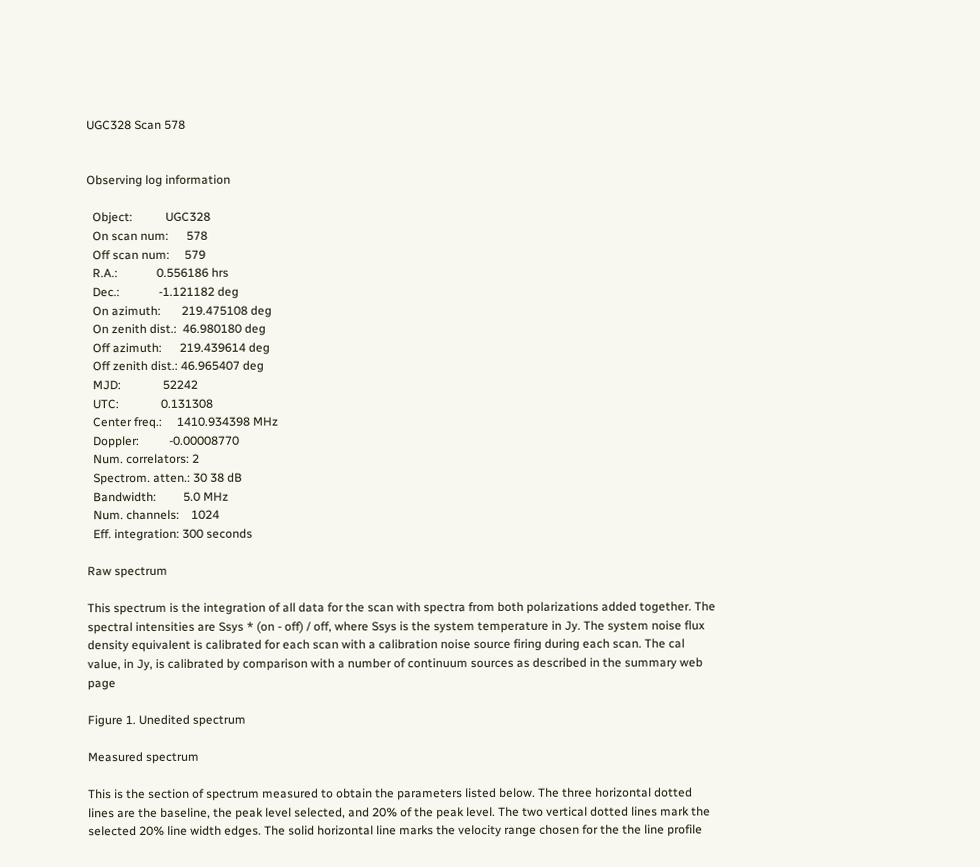UGC328 Scan 578


Observing log information

  Object:           UGC328
  On scan num:      578
  Off scan num:     579
  R.A.:             0.556186 hrs
  Dec.:             -1.121182 deg
  On azimuth:       219.475108 deg
  On zenith dist.:  46.980180 deg
  Off azimuth:      219.439614 deg
  Off zenith dist.: 46.965407 deg
  MJD:              52242
  UTC:              0.131308
  Center freq.:     1410.934398 MHz
  Doppler:          -0.00008770
  Num. correlators: 2
  Spectrom. atten.: 30 38 dB
  Bandwidth:         5.0 MHz
  Num. channels:    1024
  Eff. integration: 300 seconds

Raw spectrum

This spectrum is the integration of all data for the scan with spectra from both polarizations added together. The spectral intensities are Ssys * (on - off) / off, where Ssys is the system temperature in Jy. The system noise flux density equivalent is calibrated for each scan with a calibration noise source firing during each scan. The cal value, in Jy, is calibrated by comparison with a number of continuum sources as described in the summary web page

Figure 1. Unedited spectrum

Measured spectrum

This is the section of spectrum measured to obtain the parameters listed below. The three horizontal dotted lines are the baseline, the peak level selected, and 20% of the peak level. The two vertical dotted lines mark the selected 20% line width edges. The solid horizontal line marks the velocity range chosen for the the line profile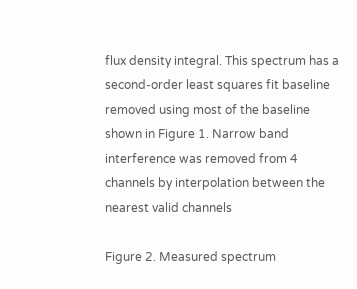flux density integral. This spectrum has a second-order least squares fit baseline removed using most of the baseline shown in Figure 1. Narrow band interference was removed from 4 channels by interpolation between the nearest valid channels

Figure 2. Measured spectrum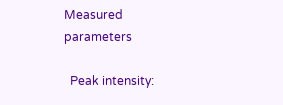Measured parameters

  Peak intensity: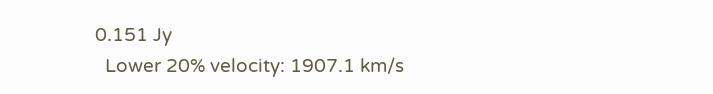0.151 Jy
  Lower 20% velocity: 1907.1 km/s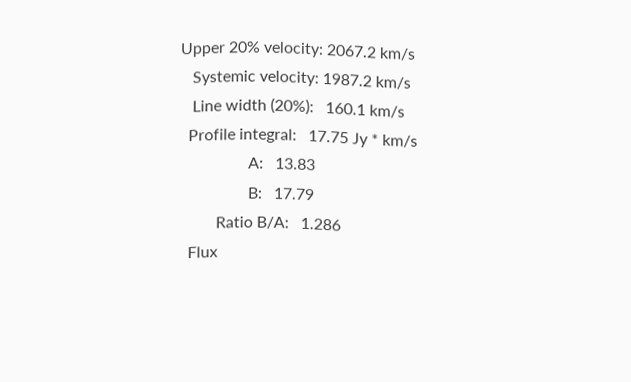Upper 20% velocity: 2067.2 km/s
   Systemic velocity: 1987.2 km/s
   Line width (20%):   160.1 km/s
  Profile integral:   17.75 Jy * km/s
                 A:   13.83
                 B:   17.79
         Ratio B/A:   1.286
  Flux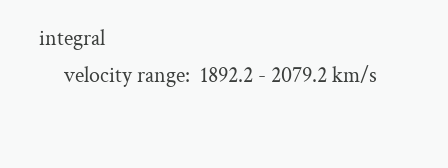integral
     velocity range:  1892.2 - 2079.2 km/s